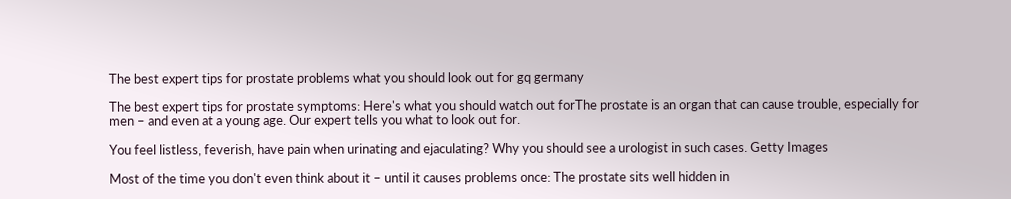The best expert tips for prostate problems what you should look out for gq germany

The best expert tips for prostate symptoms: Here's what you should watch out forThe prostate is an organ that can cause trouble, especially for men – and even at a young age. Our expert tells you what to look out for.

You feel listless, feverish, have pain when urinating and ejaculating? Why you should see a urologist in such cases. Getty Images

Most of the time you don't even think about it – until it causes problems once: The prostate sits well hidden in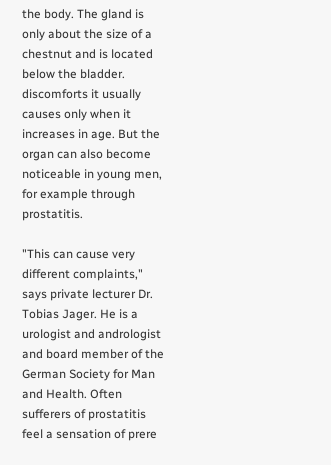the body. The gland is only about the size of a chestnut and is located below the bladder. discomforts it usually causes only when it increases in age. But the organ can also become noticeable in young men, for example through prostatitis.

"This can cause very different complaints," says private lecturer Dr. Tobias Jager. He is a urologist and andrologist and board member of the German Society for Man and Health. Often sufferers of prostatitis feel a sensation of prere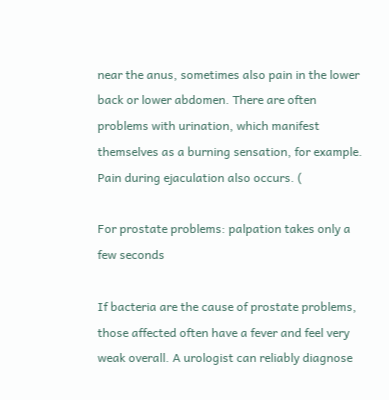near the anus, sometimes also pain in the lower back or lower abdomen. There are often problems with urination, which manifest themselves as a burning sensation, for example. Pain during ejaculation also occurs. (

For prostate problems: palpation takes only a few seconds

If bacteria are the cause of prostate problems, those affected often have a fever and feel very weak overall. A urologist can reliably diagnose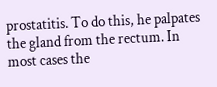prostatitis. To do this, he palpates the gland from the rectum. In most cases the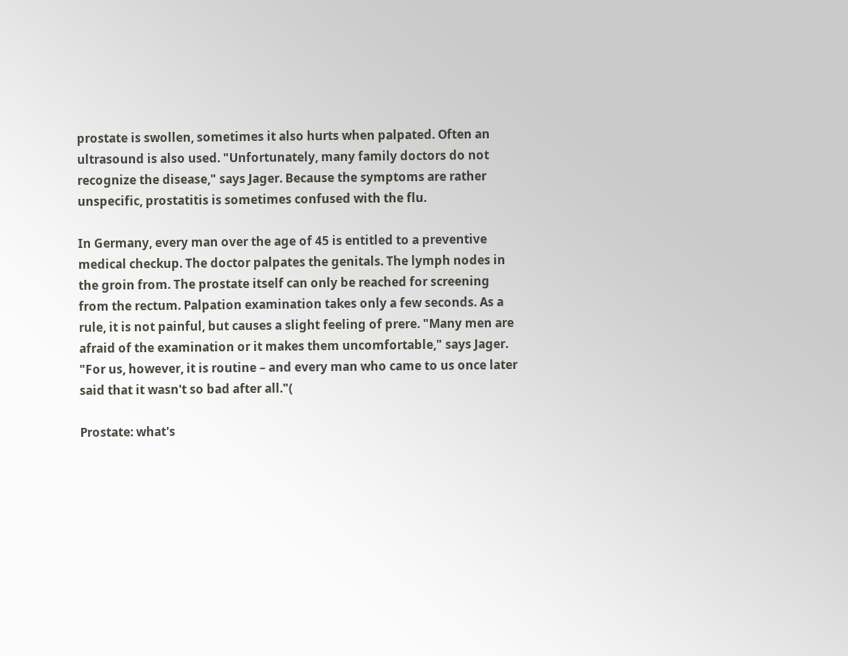prostate is swollen, sometimes it also hurts when palpated. Often an ultrasound is also used. "Unfortunately, many family doctors do not recognize the disease," says Jager. Because the symptoms are rather unspecific, prostatitis is sometimes confused with the flu.

In Germany, every man over the age of 45 is entitled to a preventive medical checkup. The doctor palpates the genitals. The lymph nodes in the groin from. The prostate itself can only be reached for screening from the rectum. Palpation examination takes only a few seconds. As a rule, it is not painful, but causes a slight feeling of prere. "Many men are afraid of the examination or it makes them uncomfortable," says Jager. "For us, however, it is routine – and every man who came to us once later said that it wasn't so bad after all."(

Prostate: what's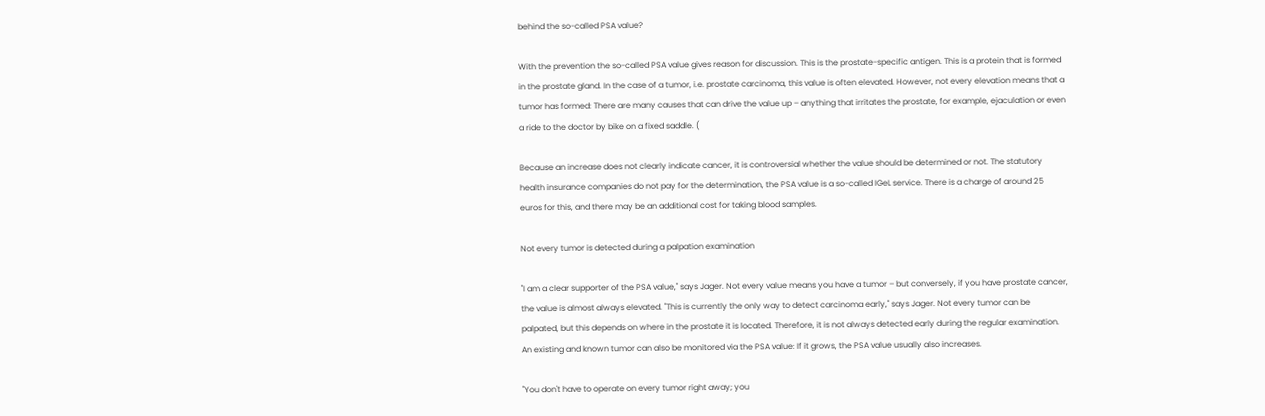behind the so-called PSA value?

With the prevention the so-called PSA value gives reason for discussion. This is the prostate-specific antigen. This is a protein that is formed in the prostate gland. In the case of a tumor, i.e. prostate carcinoma, this value is often elevated. However, not every elevation means that a tumor has formed: There are many causes that can drive the value up – anything that irritates the prostate, for example, ejaculation or even a ride to the doctor by bike on a fixed saddle. (

Because an increase does not clearly indicate cancer, it is controversial whether the value should be determined or not. The statutory health insurance companies do not pay for the determination, the PSA value is a so-called IGeL service. There is a charge of around 25 euros for this, and there may be an additional cost for taking blood samples.

Not every tumor is detected during a palpation examination

"I am a clear supporter of the PSA value," says Jager. Not every value means you have a tumor – but conversely, if you have prostate cancer, the value is almost always elevated. "This is currently the only way to detect carcinoma early," says Jager. Not every tumor can be palpated, but this depends on where in the prostate it is located. Therefore, it is not always detected early during the regular examination. An existing and known tumor can also be monitored via the PSA value: If it grows, the PSA value usually also increases.

"You don't have to operate on every tumor right away; you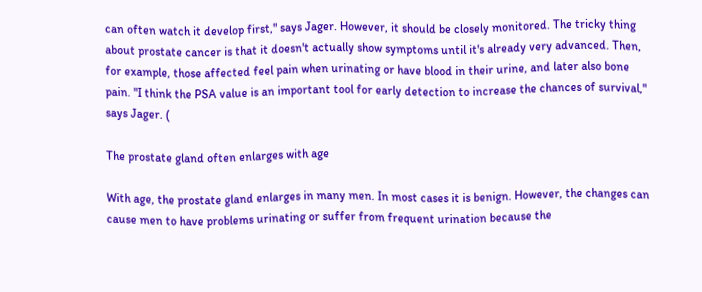can often watch it develop first," says Jager. However, it should be closely monitored. The tricky thing about prostate cancer is that it doesn't actually show symptoms until it's already very advanced. Then, for example, those affected feel pain when urinating or have blood in their urine, and later also bone pain. "I think the PSA value is an important tool for early detection to increase the chances of survival," says Jager. (

The prostate gland often enlarges with age

With age, the prostate gland enlarges in many men. In most cases it is benign. However, the changes can cause men to have problems urinating or suffer from frequent urination because the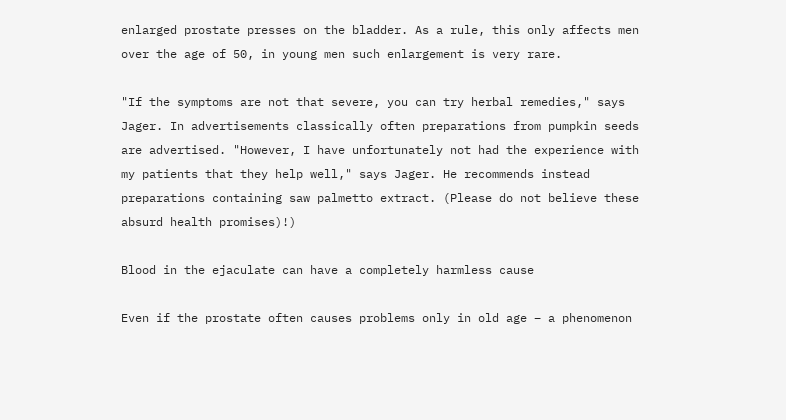enlarged prostate presses on the bladder. As a rule, this only affects men over the age of 50, in young men such enlargement is very rare.

"If the symptoms are not that severe, you can try herbal remedies," says Jager. In advertisements classically often preparations from pumpkin seeds are advertised. "However, I have unfortunately not had the experience with my patients that they help well," says Jager. He recommends instead preparations containing saw palmetto extract. (Please do not believe these absurd health promises)!)

Blood in the ejaculate can have a completely harmless cause

Even if the prostate often causes problems only in old age – a phenomenon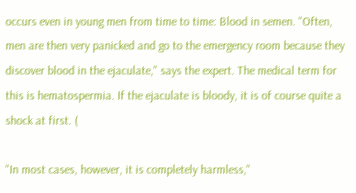occurs even in young men from time to time: Blood in semen. "Often, men are then very panicked and go to the emergency room because they discover blood in the ejaculate," says the expert. The medical term for this is hematospermia. If the ejaculate is bloody, it is of course quite a shock at first. (

"In most cases, however, it is completely harmless,"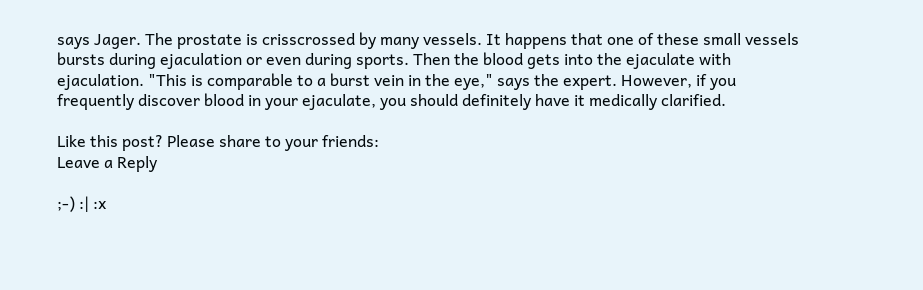says Jager. The prostate is crisscrossed by many vessels. It happens that one of these small vessels bursts during ejaculation or even during sports. Then the blood gets into the ejaculate with ejaculation. "This is comparable to a burst vein in the eye," says the expert. However, if you frequently discover blood in your ejaculate, you should definitely have it medically clarified.

Like this post? Please share to your friends:
Leave a Reply

;-) :| :x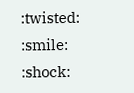:twisted: :smile: :shock: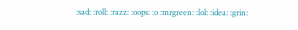:sad: :roll: :razz: :oops: :o :mrgreen: :lol: :idea: :grin: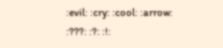:evil: :cry: :cool: :arrow: :???: :?: :!: